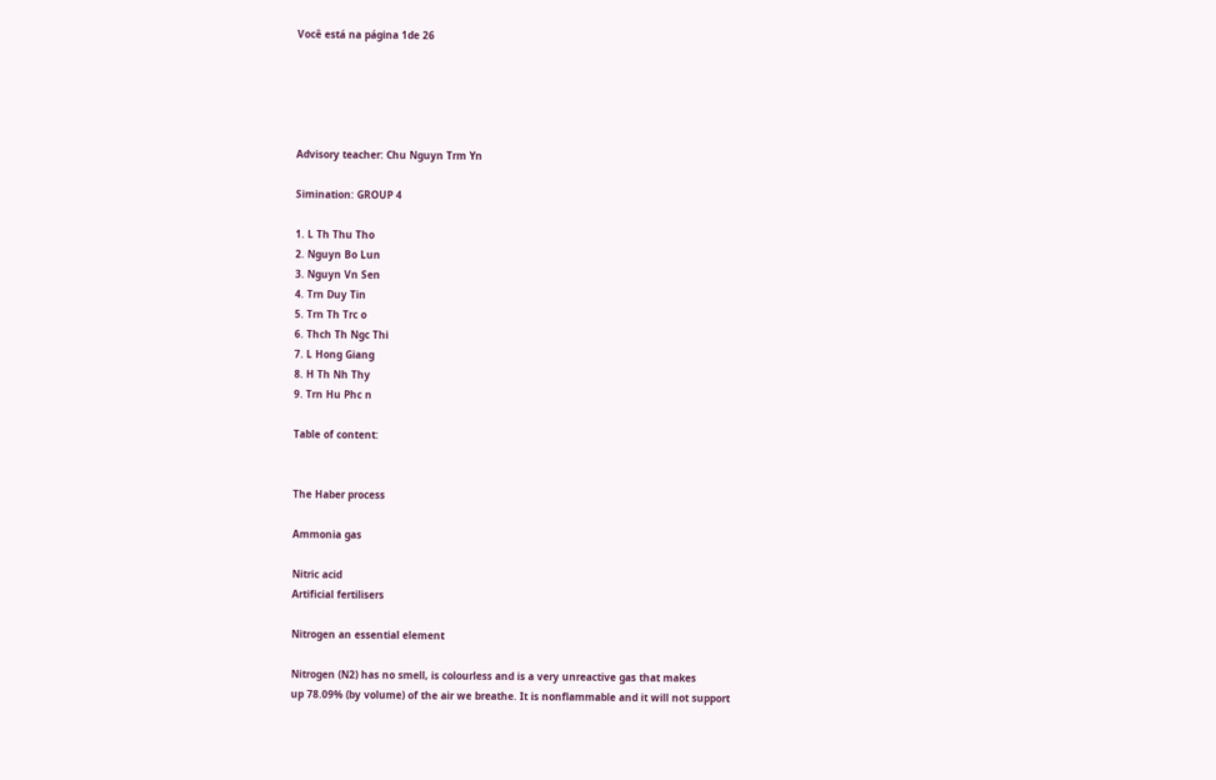Você está na página 1de 26





Advisory teacher: Chu Nguyn Trm Yn

Simination: GROUP 4

1. L Th Thu Tho
2. Nguyn Bo Lun
3. Nguyn Vn Sen
4. Trn Duy Tin
5. Trn Th Trc o
6. Thch Th Ngc Thi
7. L Hong Giang
8. H Th Nh Thy
9. Trn Hu Phc n

Table of content:


The Haber process

Ammonia gas

Nitric acid
Artificial fertilisers

Nitrogen an essential element

Nitrogen (N2) has no smell, is colourless and is a very unreactive gas that makes
up 78.09% (by volume) of the air we breathe. It is nonflammable and it will not support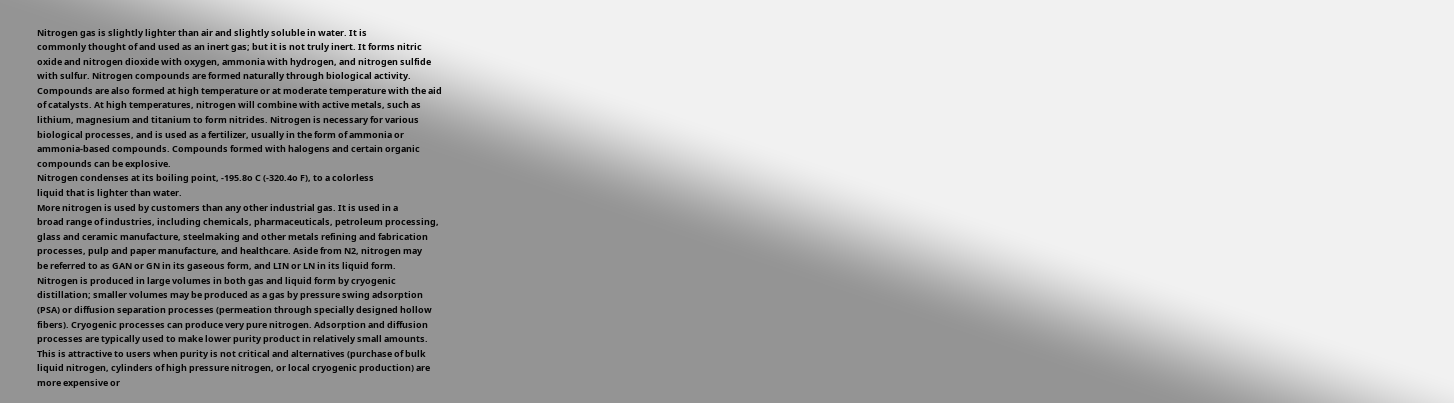Nitrogen gas is slightly lighter than air and slightly soluble in water. It is
commonly thought of and used as an inert gas; but it is not truly inert. It forms nitric
oxide and nitrogen dioxide with oxygen, ammonia with hydrogen, and nitrogen sulfide
with sulfur. Nitrogen compounds are formed naturally through biological activity.
Compounds are also formed at high temperature or at moderate temperature with the aid
of catalysts. At high temperatures, nitrogen will combine with active metals, such as
lithium, magnesium and titanium to form nitrides. Nitrogen is necessary for various
biological processes, and is used as a fertilizer, usually in the form of ammonia or
ammonia-based compounds. Compounds formed with halogens and certain organic
compounds can be explosive.
Nitrogen condenses at its boiling point, -195.8o C (-320.4o F), to a colorless
liquid that is lighter than water.
More nitrogen is used by customers than any other industrial gas. It is used in a
broad range of industries, including chemicals, pharmaceuticals, petroleum processing,
glass and ceramic manufacture, steelmaking and other metals refining and fabrication
processes, pulp and paper manufacture, and healthcare. Aside from N2, nitrogen may
be referred to as GAN or GN in its gaseous form, and LIN or LN in its liquid form.
Nitrogen is produced in large volumes in both gas and liquid form by cryogenic
distillation; smaller volumes may be produced as a gas by pressure swing adsorption
(PSA) or diffusion separation processes (permeation through specially designed hollow
fibers). Cryogenic processes can produce very pure nitrogen. Adsorption and diffusion
processes are typically used to make lower purity product in relatively small amounts.
This is attractive to users when purity is not critical and alternatives (purchase of bulk
liquid nitrogen, cylinders of high pressure nitrogen, or local cryogenic production) are
more expensive or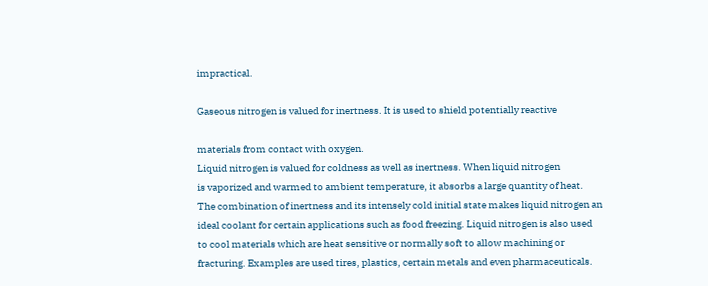impractical.

Gaseous nitrogen is valued for inertness. It is used to shield potentially reactive

materials from contact with oxygen.
Liquid nitrogen is valued for coldness as well as inertness. When liquid nitrogen
is vaporized and warmed to ambient temperature, it absorbs a large quantity of heat.
The combination of inertness and its intensely cold initial state makes liquid nitrogen an
ideal coolant for certain applications such as food freezing. Liquid nitrogen is also used
to cool materials which are heat sensitive or normally soft to allow machining or
fracturing. Examples are used tires, plastics, certain metals and even pharmaceuticals.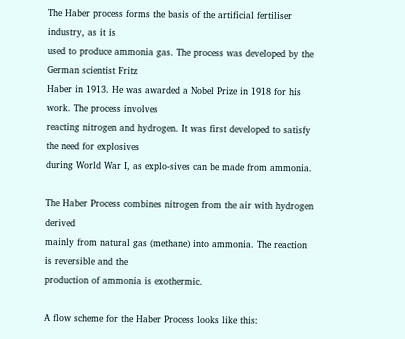The Haber process forms the basis of the artificial fertiliser industry, as it is
used to produce ammonia gas. The process was developed by the German scientist Fritz
Haber in 1913. He was awarded a Nobel Prize in 1918 for his work. The process involves
reacting nitrogen and hydrogen. It was first developed to satisfy the need for explosives
during World War I, as explo-sives can be made from ammonia.

The Haber Process combines nitrogen from the air with hydrogen derived
mainly from natural gas (methane) into ammonia. The reaction is reversible and the
production of ammonia is exothermic.

A flow scheme for the Haber Process looks like this: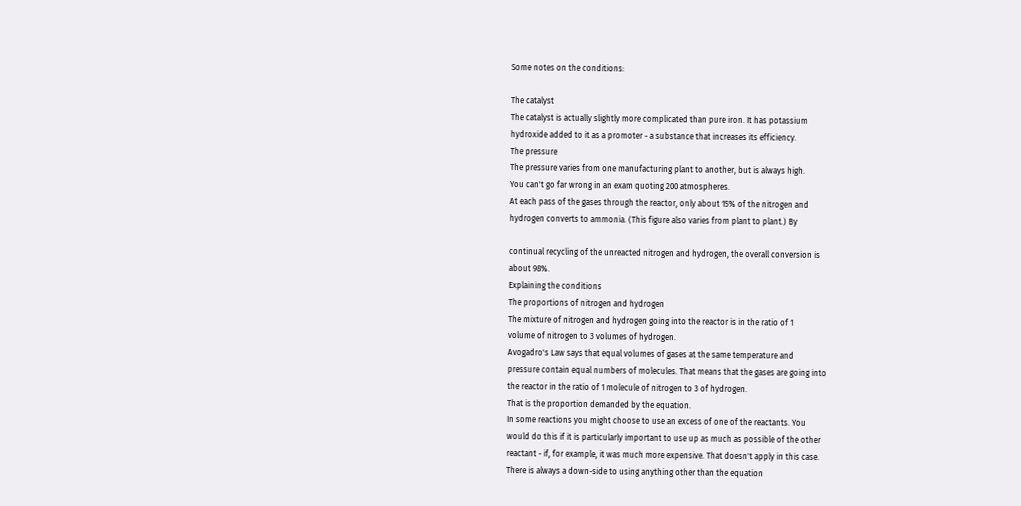Some notes on the conditions:

The catalyst
The catalyst is actually slightly more complicated than pure iron. It has potassium
hydroxide added to it as a promoter - a substance that increases its efficiency.
The pressure
The pressure varies from one manufacturing plant to another, but is always high.
You can't go far wrong in an exam quoting 200 atmospheres.
At each pass of the gases through the reactor, only about 15% of the nitrogen and
hydrogen converts to ammonia. (This figure also varies from plant to plant.) By

continual recycling of the unreacted nitrogen and hydrogen, the overall conversion is
about 98%.
Explaining the conditions
The proportions of nitrogen and hydrogen
The mixture of nitrogen and hydrogen going into the reactor is in the ratio of 1
volume of nitrogen to 3 volumes of hydrogen.
Avogadro's Law says that equal volumes of gases at the same temperature and
pressure contain equal numbers of molecules. That means that the gases are going into
the reactor in the ratio of 1 molecule of nitrogen to 3 of hydrogen.
That is the proportion demanded by the equation.
In some reactions you might choose to use an excess of one of the reactants. You
would do this if it is particularly important to use up as much as possible of the other
reactant - if, for example, it was much more expensive. That doesn't apply in this case.
There is always a down-side to using anything other than the equation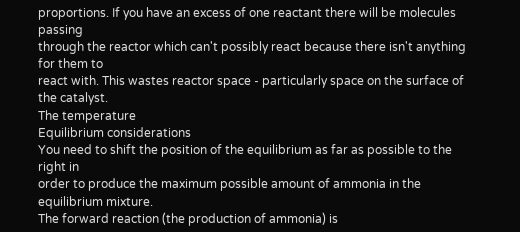proportions. If you have an excess of one reactant there will be molecules passing
through the reactor which can't possibly react because there isn't anything for them to
react with. This wastes reactor space - particularly space on the surface of the catalyst.
The temperature
Equilibrium considerations
You need to shift the position of the equilibrium as far as possible to the right in
order to produce the maximum possible amount of ammonia in the equilibrium mixture.
The forward reaction (the production of ammonia) is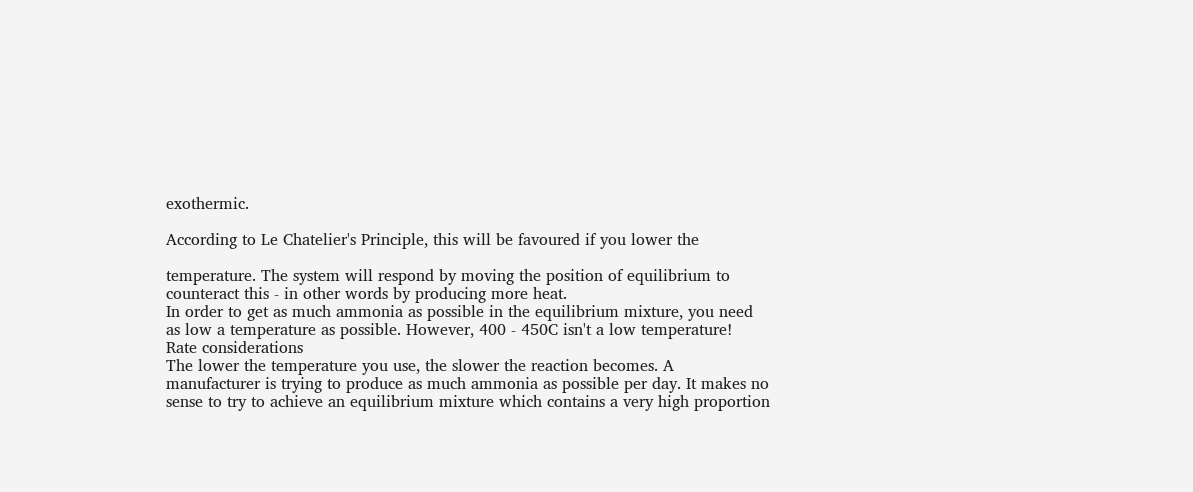exothermic.

According to Le Chatelier's Principle, this will be favoured if you lower the

temperature. The system will respond by moving the position of equilibrium to
counteract this - in other words by producing more heat.
In order to get as much ammonia as possible in the equilibrium mixture, you need
as low a temperature as possible. However, 400 - 450C isn't a low temperature!
Rate considerations
The lower the temperature you use, the slower the reaction becomes. A
manufacturer is trying to produce as much ammonia as possible per day. It makes no
sense to try to achieve an equilibrium mixture which contains a very high proportion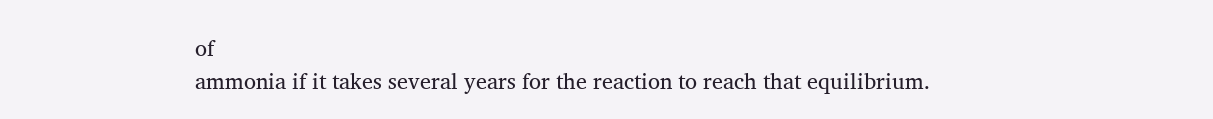of
ammonia if it takes several years for the reaction to reach that equilibrium.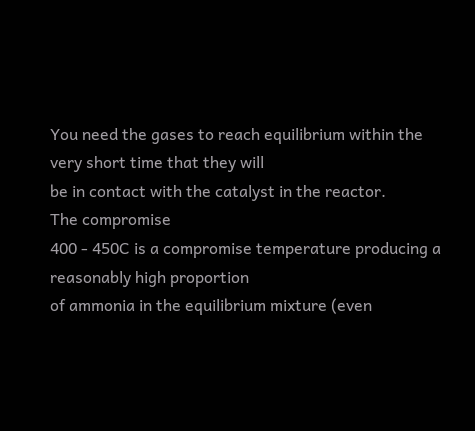You need the gases to reach equilibrium within the very short time that they will
be in contact with the catalyst in the reactor.
The compromise
400 - 450C is a compromise temperature producing a reasonably high proportion
of ammonia in the equilibrium mixture (even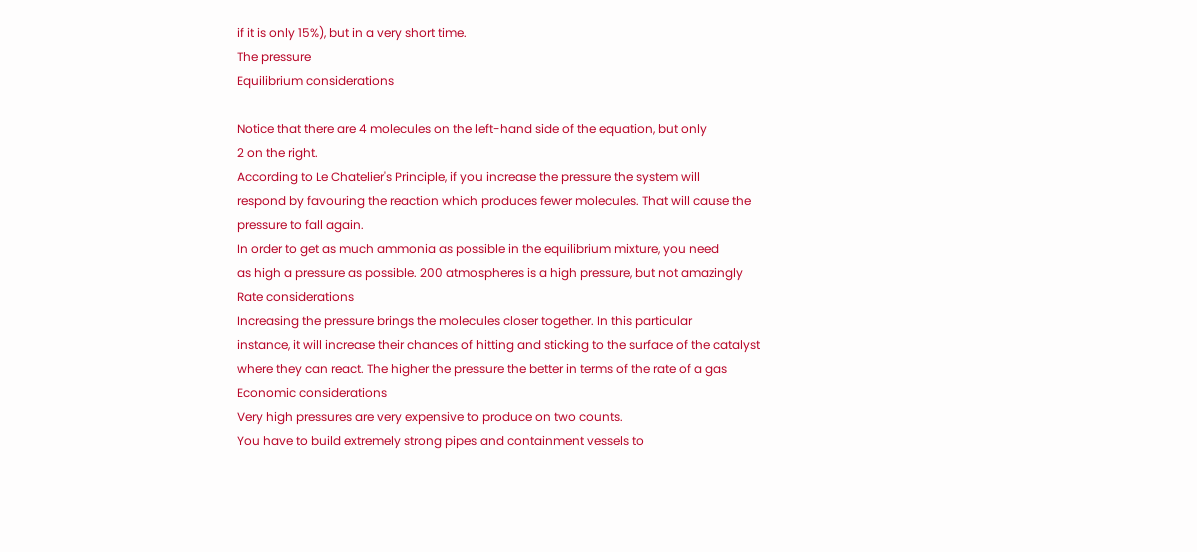if it is only 15%), but in a very short time.
The pressure
Equilibrium considerations

Notice that there are 4 molecules on the left-hand side of the equation, but only
2 on the right.
According to Le Chatelier's Principle, if you increase the pressure the system will
respond by favouring the reaction which produces fewer molecules. That will cause the
pressure to fall again.
In order to get as much ammonia as possible in the equilibrium mixture, you need
as high a pressure as possible. 200 atmospheres is a high pressure, but not amazingly
Rate considerations
Increasing the pressure brings the molecules closer together. In this particular
instance, it will increase their chances of hitting and sticking to the surface of the catalyst
where they can react. The higher the pressure the better in terms of the rate of a gas
Economic considerations
Very high pressures are very expensive to produce on two counts.
You have to build extremely strong pipes and containment vessels to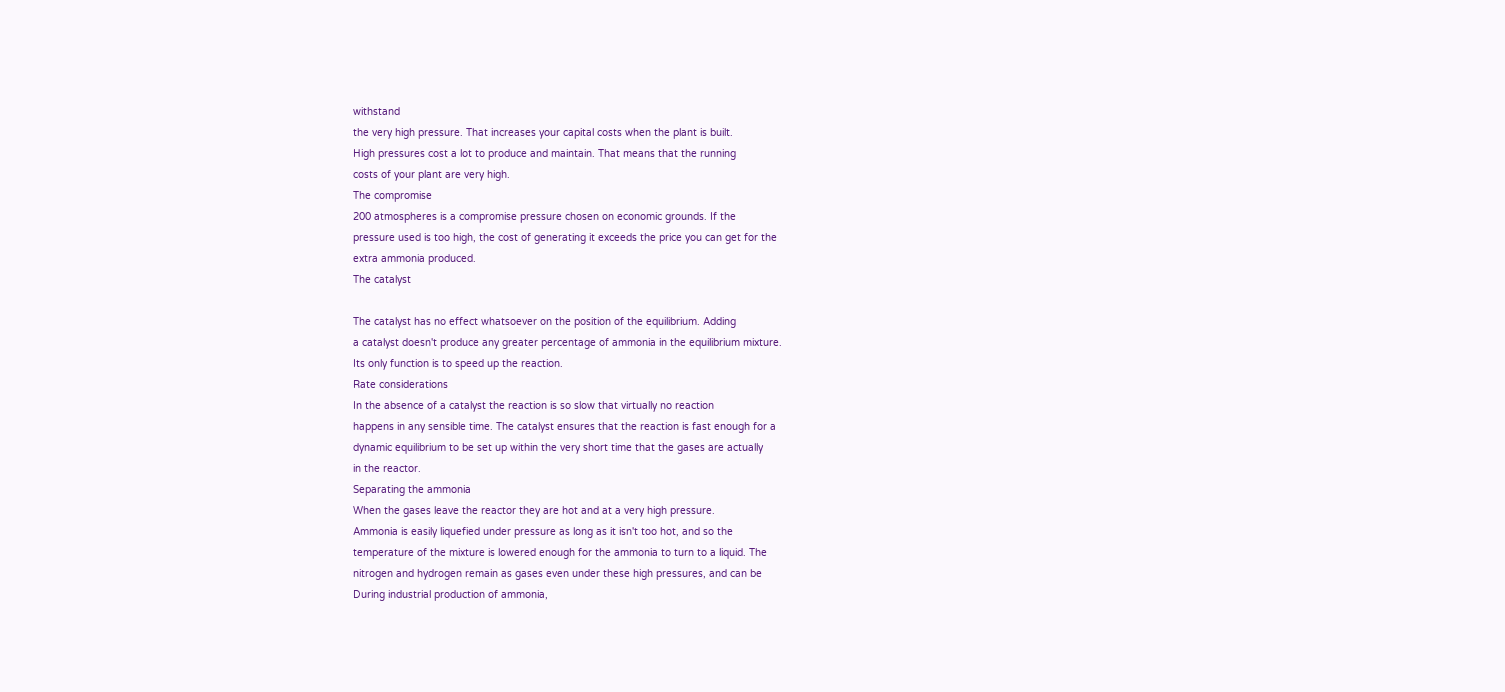withstand
the very high pressure. That increases your capital costs when the plant is built.
High pressures cost a lot to produce and maintain. That means that the running
costs of your plant are very high.
The compromise
200 atmospheres is a compromise pressure chosen on economic grounds. If the
pressure used is too high, the cost of generating it exceeds the price you can get for the
extra ammonia produced.
The catalyst

The catalyst has no effect whatsoever on the position of the equilibrium. Adding
a catalyst doesn't produce any greater percentage of ammonia in the equilibrium mixture.
Its only function is to speed up the reaction.
Rate considerations
In the absence of a catalyst the reaction is so slow that virtually no reaction
happens in any sensible time. The catalyst ensures that the reaction is fast enough for a
dynamic equilibrium to be set up within the very short time that the gases are actually
in the reactor.
Separating the ammonia
When the gases leave the reactor they are hot and at a very high pressure.
Ammonia is easily liquefied under pressure as long as it isn't too hot, and so the
temperature of the mixture is lowered enough for the ammonia to turn to a liquid. The
nitrogen and hydrogen remain as gases even under these high pressures, and can be
During industrial production of ammonia,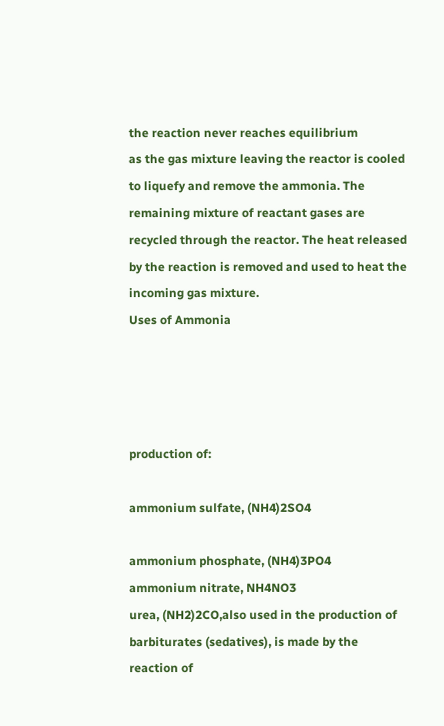the reaction never reaches equilibrium
as the gas mixture leaving the reactor is cooled to liquefy and remove the ammonia. The
remaining mixture of reactant gases are recycled through the reactor. The heat released
by the reaction is removed and used to heat the incoming gas mixture.
Uses of Ammonia




production of:

ammonium sulfate, (NH4)2SO4

ammonium phosphate, (NH4)3PO4
ammonium nitrate, NH4NO3
urea, (NH2)2CO,also used in the production of
barbiturates (sedatives), is made by the reaction of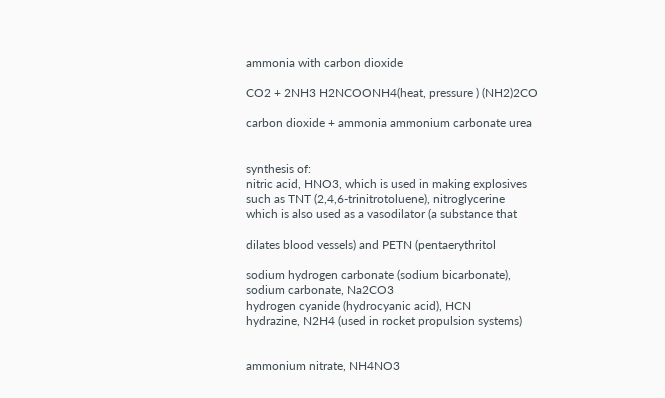ammonia with carbon dioxide

CO2 + 2NH3 H2NCOONH4(heat, pressure ) (NH2)2CO

carbon dioxide + ammonia ammonium carbonate urea


synthesis of:
nitric acid, HNO3, which is used in making explosives
such as TNT (2,4,6-trinitrotoluene), nitroglycerine
which is also used as a vasodilator (a substance that

dilates blood vessels) and PETN (pentaerythritol

sodium hydrogen carbonate (sodium bicarbonate),
sodium carbonate, Na2CO3
hydrogen cyanide (hydrocyanic acid), HCN
hydrazine, N2H4 (used in rocket propulsion systems)


ammonium nitrate, NH4NO3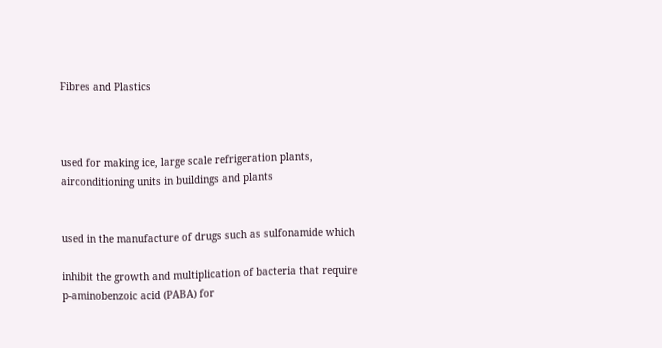Fibres and Plastics



used for making ice, large scale refrigeration plants, airconditioning units in buildings and plants


used in the manufacture of drugs such as sulfonamide which

inhibit the growth and multiplication of bacteria that require
p-aminobenzoic acid (PABA) for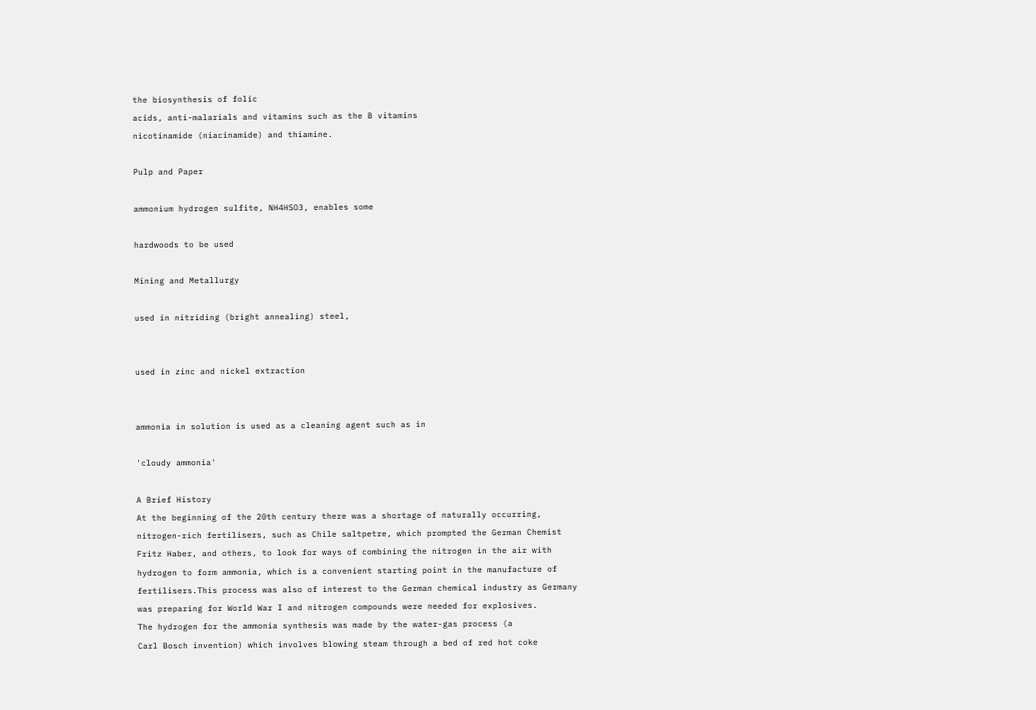the biosynthesis of folic
acids, anti-malarials and vitamins such as the B vitamins
nicotinamide (niacinamide) and thiamine.

Pulp and Paper

ammonium hydrogen sulfite, NH4HSO3, enables some

hardwoods to be used

Mining and Metallurgy

used in nitriding (bright annealing) steel,


used in zinc and nickel extraction


ammonia in solution is used as a cleaning agent such as in

'cloudy ammonia'

A Brief History
At the beginning of the 20th century there was a shortage of naturally occurring,
nitrogen-rich fertilisers, such as Chile saltpetre, which prompted the German Chemist
Fritz Haber, and others, to look for ways of combining the nitrogen in the air with
hydrogen to form ammonia, which is a convenient starting point in the manufacture of
fertilisers.This process was also of interest to the German chemical industry as Germany
was preparing for World War I and nitrogen compounds were needed for explosives.
The hydrogen for the ammonia synthesis was made by the water-gas process (a
Carl Bosch invention) which involves blowing steam through a bed of red hot coke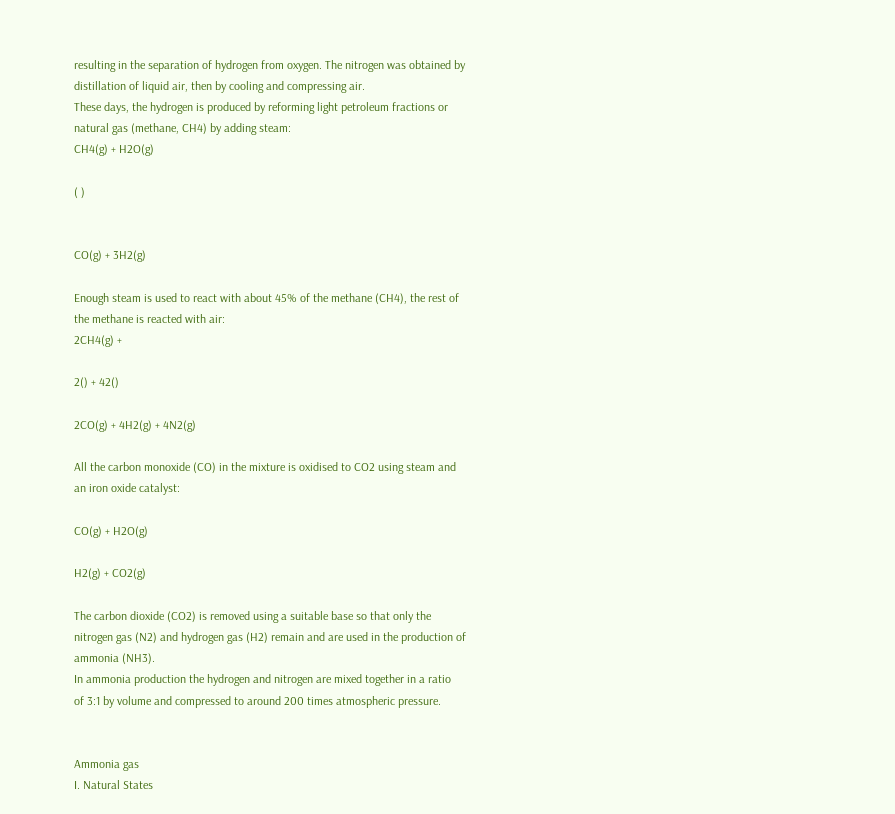resulting in the separation of hydrogen from oxygen. The nitrogen was obtained by
distillation of liquid air, then by cooling and compressing air.
These days, the hydrogen is produced by reforming light petroleum fractions or
natural gas (methane, CH4) by adding steam:
CH4(g) + H2O(g)

( )


CO(g) + 3H2(g)

Enough steam is used to react with about 45% of the methane (CH4), the rest of
the methane is reacted with air:
2CH4(g) +

2() + 42()

2CO(g) + 4H2(g) + 4N2(g)

All the carbon monoxide (CO) in the mixture is oxidised to CO2 using steam and
an iron oxide catalyst:

CO(g) + H2O(g)

H2(g) + CO2(g)

The carbon dioxide (CO2) is removed using a suitable base so that only the
nitrogen gas (N2) and hydrogen gas (H2) remain and are used in the production of
ammonia (NH3).
In ammonia production the hydrogen and nitrogen are mixed together in a ratio
of 3:1 by volume and compressed to around 200 times atmospheric pressure.


Ammonia gas
I. Natural States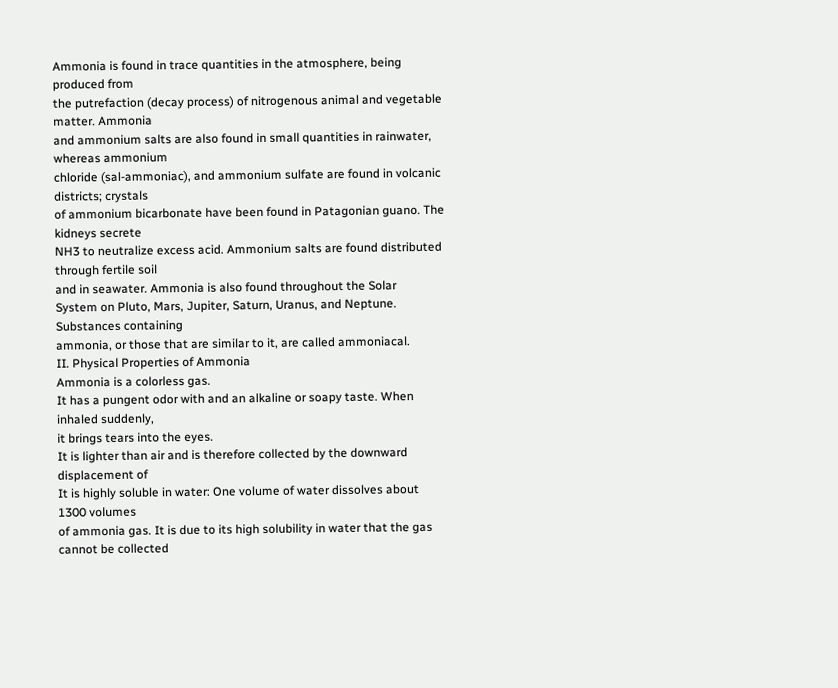Ammonia is found in trace quantities in the atmosphere, being produced from
the putrefaction (decay process) of nitrogenous animal and vegetable matter. Ammonia
and ammonium salts are also found in small quantities in rainwater, whereas ammonium
chloride (sal-ammoniac), and ammonium sulfate are found in volcanic districts; crystals
of ammonium bicarbonate have been found in Patagonian guano. The kidneys secrete
NH3 to neutralize excess acid. Ammonium salts are found distributed through fertile soil
and in seawater. Ammonia is also found throughout the Solar
System on Pluto, Mars, Jupiter, Saturn, Uranus, and Neptune. Substances containing
ammonia, or those that are similar to it, are called ammoniacal.
II. Physical Properties of Ammonia
Ammonia is a colorless gas.
It has a pungent odor with and an alkaline or soapy taste. When inhaled suddenly,
it brings tears into the eyes.
It is lighter than air and is therefore collected by the downward displacement of
It is highly soluble in water: One volume of water dissolves about 1300 volumes
of ammonia gas. It is due to its high solubility in water that the gas cannot be collected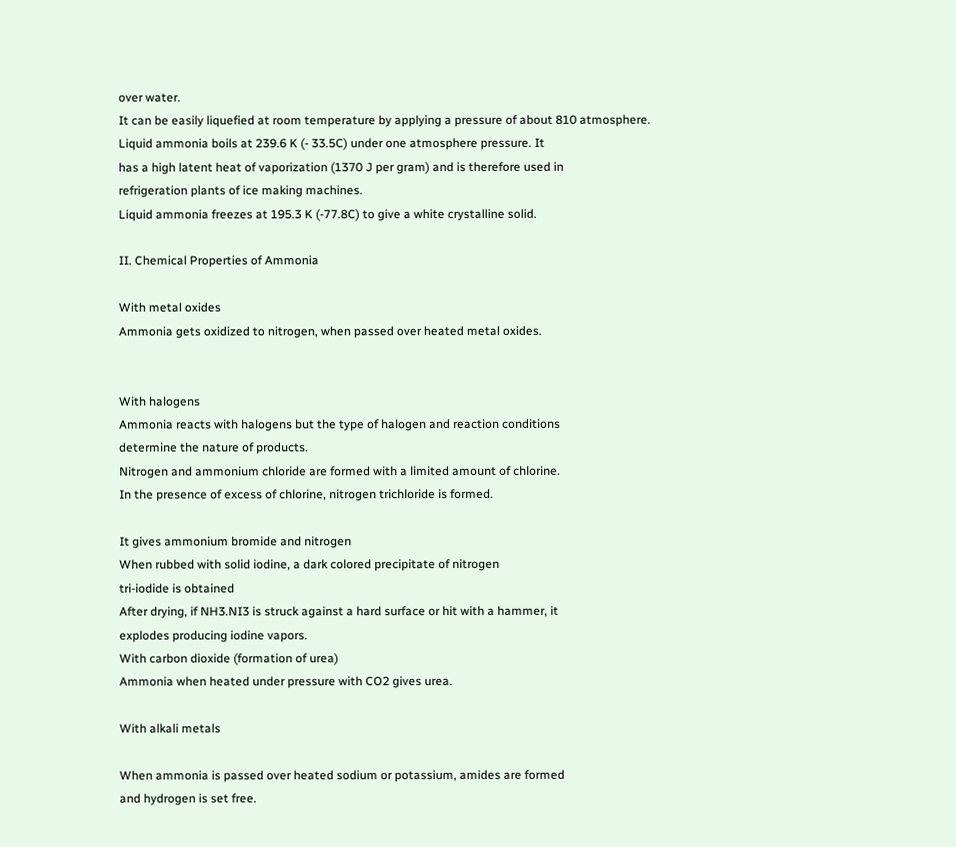over water.
It can be easily liquefied at room temperature by applying a pressure of about 810 atmosphere.
Liquid ammonia boils at 239.6 K (- 33.5C) under one atmosphere pressure. It
has a high latent heat of vaporization (1370 J per gram) and is therefore used in
refrigeration plants of ice making machines.
Liquid ammonia freezes at 195.3 K (-77.8C) to give a white crystalline solid.

II. Chemical Properties of Ammonia

With metal oxides
Ammonia gets oxidized to nitrogen, when passed over heated metal oxides.


With halogens
Ammonia reacts with halogens but the type of halogen and reaction conditions
determine the nature of products.
Nitrogen and ammonium chloride are formed with a limited amount of chlorine.
In the presence of excess of chlorine, nitrogen trichloride is formed.

It gives ammonium bromide and nitrogen
When rubbed with solid iodine, a dark colored precipitate of nitrogen
tri-iodide is obtained
After drying, if NH3.NI3 is struck against a hard surface or hit with a hammer, it
explodes producing iodine vapors.
With carbon dioxide (formation of urea)
Ammonia when heated under pressure with CO2 gives urea.

With alkali metals

When ammonia is passed over heated sodium or potassium, amides are formed
and hydrogen is set free.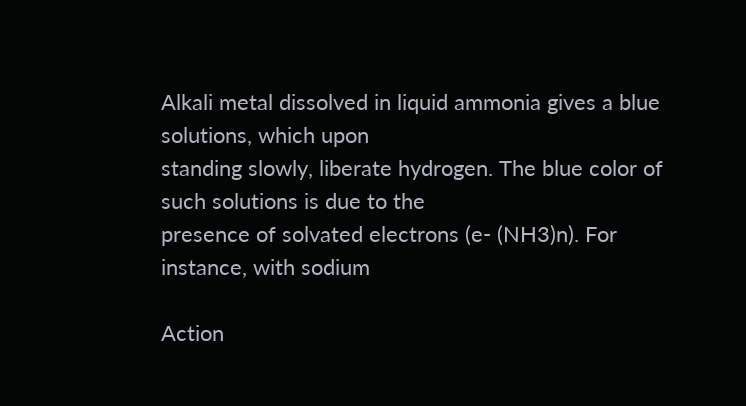Alkali metal dissolved in liquid ammonia gives a blue solutions, which upon
standing slowly, liberate hydrogen. The blue color of such solutions is due to the
presence of solvated electrons (e- (NH3)n). For instance, with sodium

Action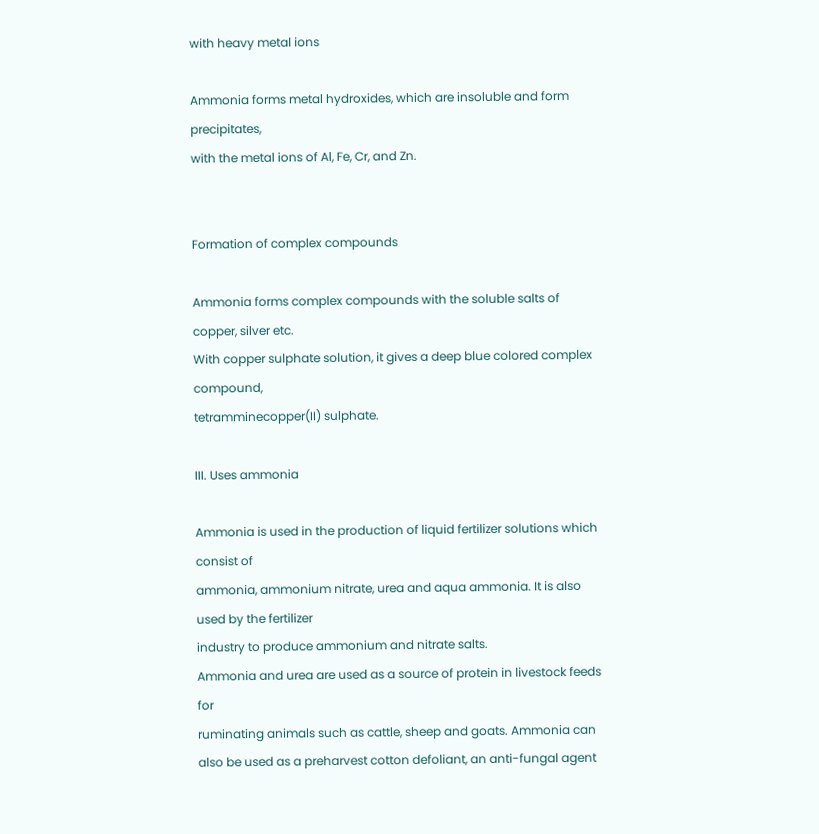with heavy metal ions

Ammonia forms metal hydroxides, which are insoluble and form precipitates,
with the metal ions of Al, Fe, Cr, and Zn.


Formation of complex compounds

Ammonia forms complex compounds with the soluble salts of copper, silver etc.
With copper sulphate solution, it gives a deep blue colored complex compound,
tetramminecopper(II) sulphate.

III. Uses ammonia

Ammonia is used in the production of liquid fertilizer solutions which consist of
ammonia, ammonium nitrate, urea and aqua ammonia. It is also used by the fertilizer
industry to produce ammonium and nitrate salts.
Ammonia and urea are used as a source of protein in livestock feeds for
ruminating animals such as cattle, sheep and goats. Ammonia can also be used as a preharvest cotton defoliant, an anti-fungal agent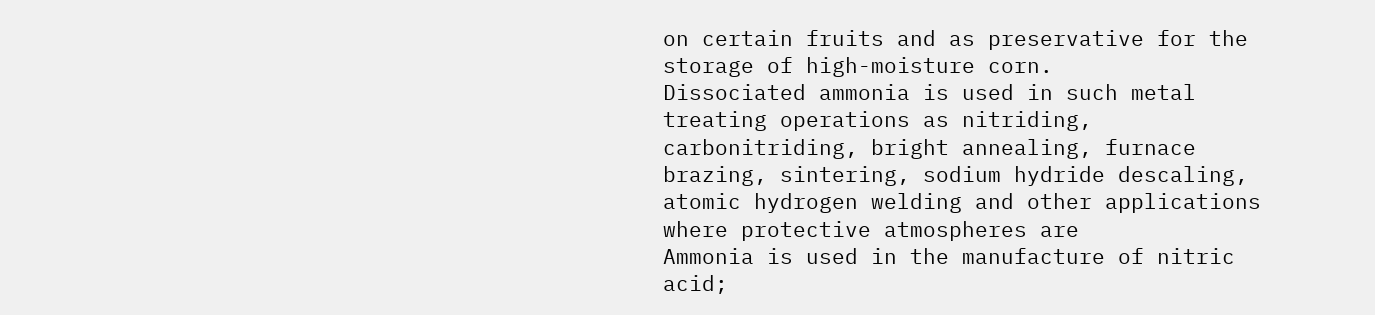on certain fruits and as preservative for the
storage of high-moisture corn.
Dissociated ammonia is used in such metal treating operations as nitriding,
carbonitriding, bright annealing, furnace brazing, sintering, sodium hydride descaling,
atomic hydrogen welding and other applications where protective atmospheres are
Ammonia is used in the manufacture of nitric acid;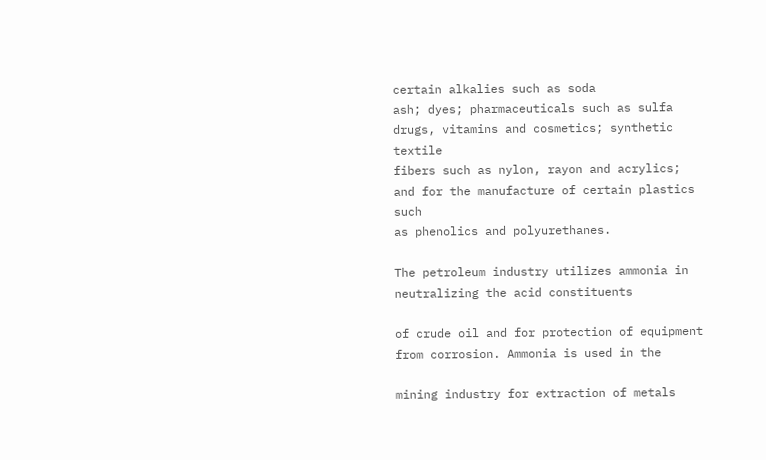certain alkalies such as soda
ash; dyes; pharmaceuticals such as sulfa drugs, vitamins and cosmetics; synthetic textile
fibers such as nylon, rayon and acrylics; and for the manufacture of certain plastics such
as phenolics and polyurethanes.

The petroleum industry utilizes ammonia in neutralizing the acid constituents

of crude oil and for protection of equipment from corrosion. Ammonia is used in the

mining industry for extraction of metals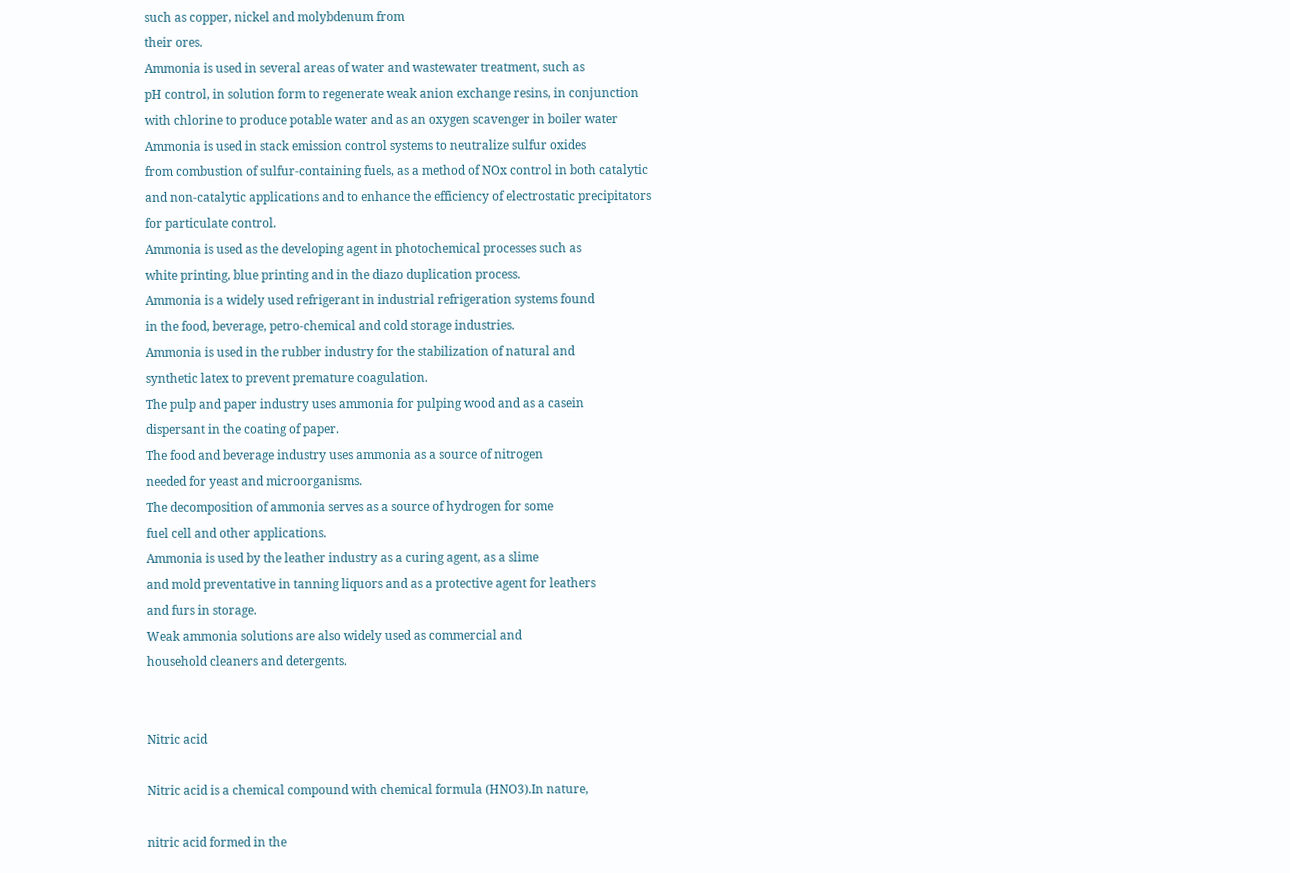such as copper, nickel and molybdenum from
their ores.
Ammonia is used in several areas of water and wastewater treatment, such as
pH control, in solution form to regenerate weak anion exchange resins, in conjunction
with chlorine to produce potable water and as an oxygen scavenger in boiler water
Ammonia is used in stack emission control systems to neutralize sulfur oxides
from combustion of sulfur-containing fuels, as a method of NOx control in both catalytic
and non-catalytic applications and to enhance the efficiency of electrostatic precipitators
for particulate control.
Ammonia is used as the developing agent in photochemical processes such as
white printing, blue printing and in the diazo duplication process.
Ammonia is a widely used refrigerant in industrial refrigeration systems found
in the food, beverage, petro-chemical and cold storage industries.
Ammonia is used in the rubber industry for the stabilization of natural and
synthetic latex to prevent premature coagulation.
The pulp and paper industry uses ammonia for pulping wood and as a casein
dispersant in the coating of paper.
The food and beverage industry uses ammonia as a source of nitrogen
needed for yeast and microorganisms.
The decomposition of ammonia serves as a source of hydrogen for some
fuel cell and other applications.
Ammonia is used by the leather industry as a curing agent, as a slime
and mold preventative in tanning liquors and as a protective agent for leathers
and furs in storage.
Weak ammonia solutions are also widely used as commercial and
household cleaners and detergents.


Nitric acid

Nitric acid is a chemical compound with chemical formula (HNO3).In nature,

nitric acid formed in the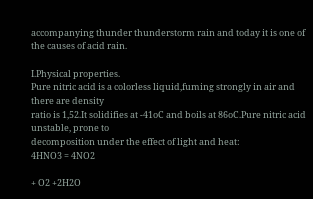accompanying thunder thunderstorm rain and today it is one of
the causes of acid rain.

I.Physical properties.
Pure nitric acid is a colorless liquid,fuming strongly in air and there are density
ratio is 1,52.It solidifies at -41oC and boils at 86oC.Pure nitric acid unstable, prone to
decomposition under the effect of light and heat:
4HNO3 = 4NO2

+ O2 +2H2O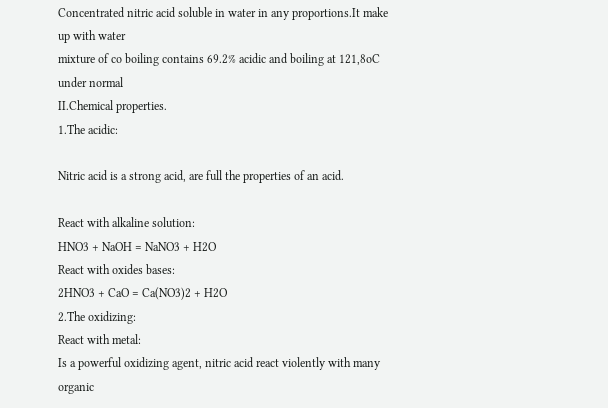Concentrated nitric acid soluble in water in any proportions.It make up with water
mixture of co boiling contains 69.2% acidic and boiling at 121,8oC under normal
II.Chemical properties.
1.The acidic:

Nitric acid is a strong acid, are full the properties of an acid.

React with alkaline solution:
HNO3 + NaOH = NaNO3 + H2O
React with oxides bases:
2HNO3 + CaO = Ca(NO3)2 + H2O
2.The oxidizing:
React with metal:
Is a powerful oxidizing agent, nitric acid react violently with many organic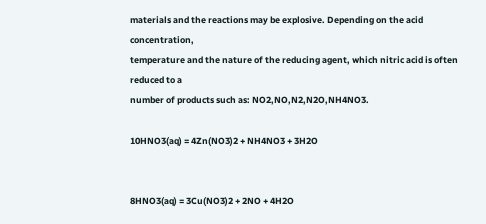materials and the reactions may be explosive. Depending on the acid concentration,
temperature and the nature of the reducing agent, which nitric acid is often reduced to a
number of products such as: NO2,NO,N2,N2O,NH4NO3.

10HNO3(aq) = 4Zn(NO3)2 + NH4NO3 + 3H2O


8HNO3(aq) = 3Cu(NO3)2 + 2NO + 4H2O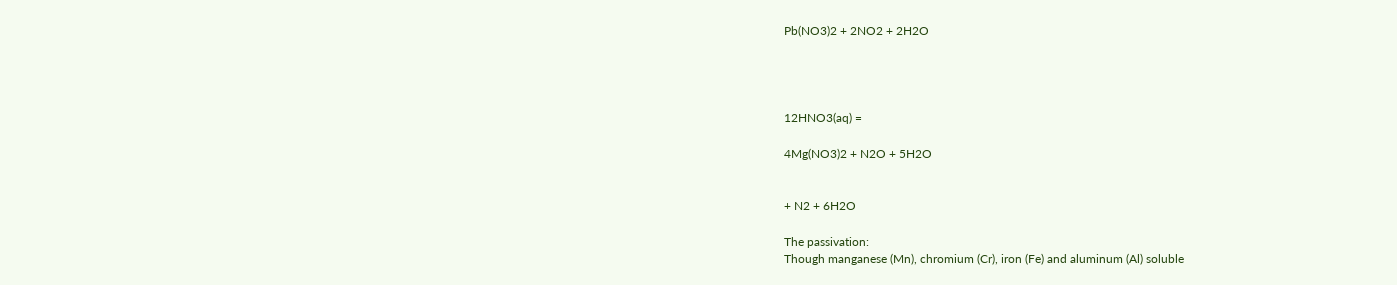Pb(NO3)2 + 2NO2 + 2H2O




12HNO3(aq) =

4Mg(NO3)2 + N2O + 5H2O


+ N2 + 6H2O

The passivation:
Though manganese (Mn), chromium (Cr), iron (Fe) and aluminum (Al) soluble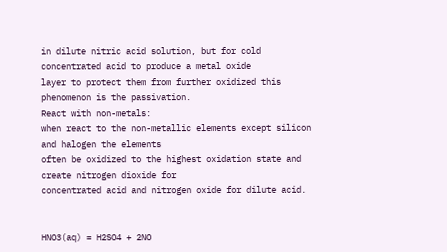in dilute nitric acid solution, but for cold concentrated acid to produce a metal oxide
layer to protect them from further oxidized this phenomenon is the passivation.
React with non-metals:
when react to the non-metallic elements except silicon and halogen the elements
often be oxidized to the highest oxidation state and create nitrogen dioxide for
concentrated acid and nitrogen oxide for dilute acid.


HNO3(aq) = H2SO4 + 2NO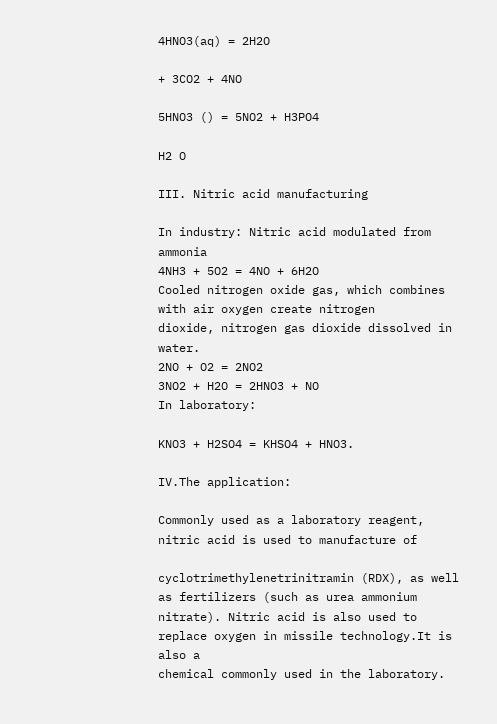4HNO3(aq) = 2H2O

+ 3CO2 + 4NO

5HNO3 () = 5NO2 + H3PO4

H2 O

III. Nitric acid manufacturing

In industry: Nitric acid modulated from ammonia
4NH3 + 5O2 = 4NO + 6H2O
Cooled nitrogen oxide gas, which combines with air oxygen create nitrogen
dioxide, nitrogen gas dioxide dissolved in water.
2NO + O2 = 2NO2
3NO2 + H2O = 2HNO3 + NO
In laboratory:

KNO3 + H2SO4 = KHSO4 + HNO3.

IV.The application:

Commonly used as a laboratory reagent, nitric acid is used to manufacture of

cyclotrimethylenetrinitramin (RDX), as well as fertilizers (such as urea ammonium
nitrate). Nitric acid is also used to replace oxygen in missile technology.It is also a
chemical commonly used in the laboratory.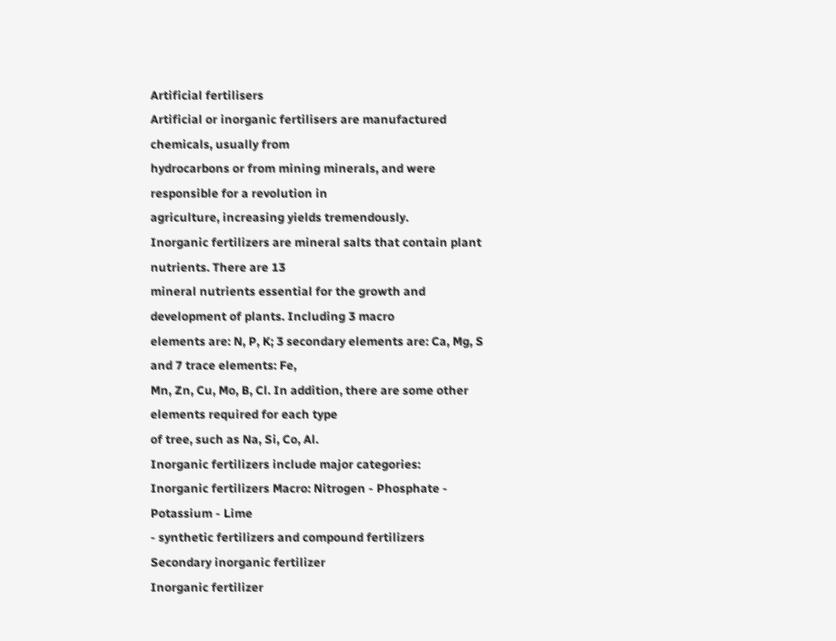Artificial fertilisers
Artificial or inorganic fertilisers are manufactured chemicals, usually from
hydrocarbons or from mining minerals, and were responsible for a revolution in
agriculture, increasing yields tremendously.
Inorganic fertilizers are mineral salts that contain plant nutrients. There are 13
mineral nutrients essential for the growth and development of plants. Including 3 macro
elements are: N, P, K; 3 secondary elements are: Ca, Mg, S and 7 trace elements: Fe,
Mn, Zn, Cu, Mo, B, Cl. In addition, there are some other elements required for each type
of tree, such as Na, Si, Co, Al.
Inorganic fertilizers include major categories:
Inorganic fertilizers Macro: Nitrogen - Phosphate - Potassium - Lime
- synthetic fertilizers and compound fertilizers
Secondary inorganic fertilizer
Inorganic fertilizer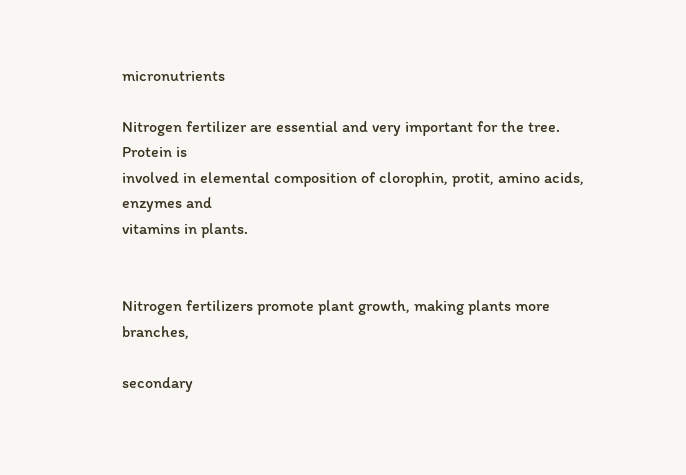micronutrients

Nitrogen fertilizer are essential and very important for the tree. Protein is
involved in elemental composition of clorophin, protit, amino acids, enzymes and
vitamins in plants.


Nitrogen fertilizers promote plant growth, making plants more branches,

secondary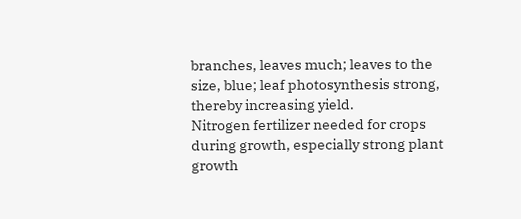branches, leaves much; leaves to the size, blue; leaf photosynthesis strong,
thereby increasing yield.
Nitrogen fertilizer needed for crops during growth, especially strong plant
growth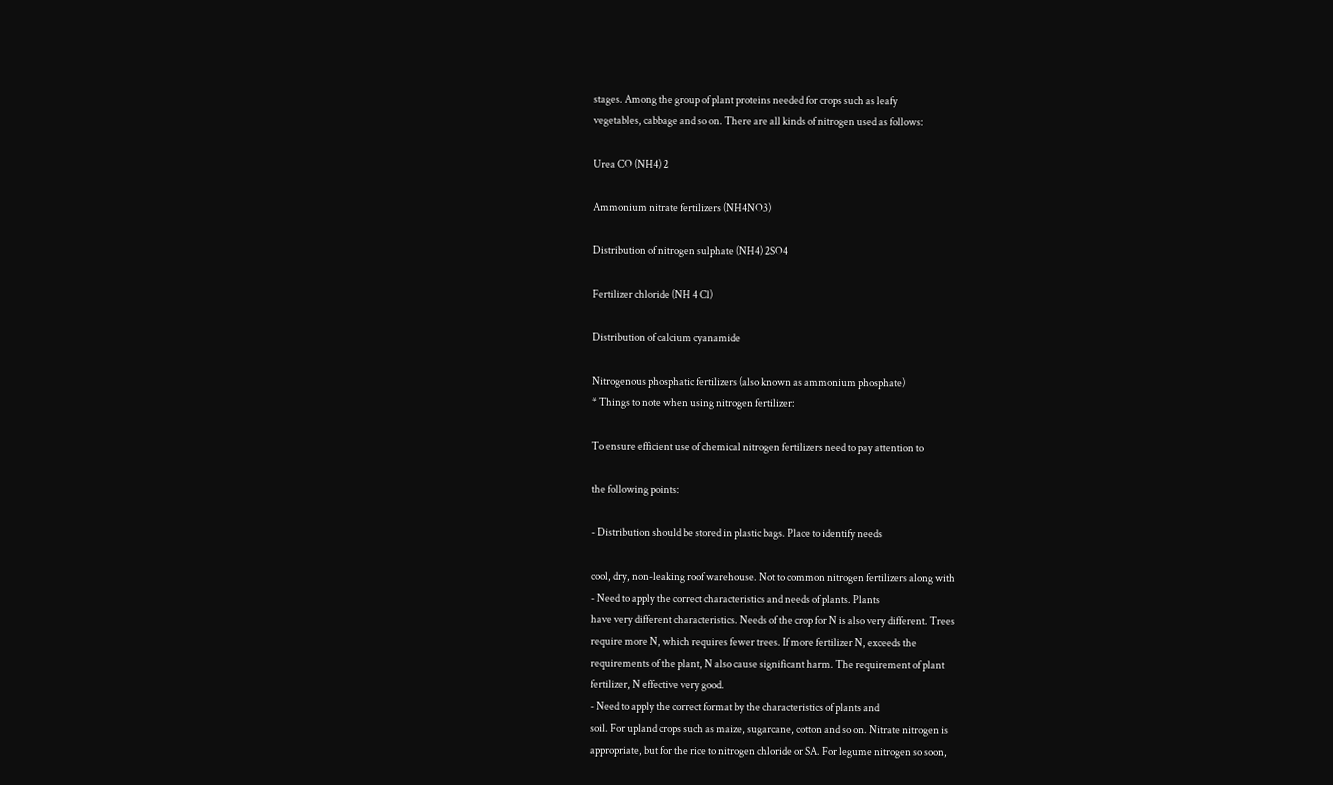stages. Among the group of plant proteins needed for crops such as leafy
vegetables, cabbage and so on. There are all kinds of nitrogen used as follows:

Urea CO (NH4) 2

Ammonium nitrate fertilizers (NH4NO3)

Distribution of nitrogen sulphate (NH4) 2SO4

Fertilizer chloride (NH 4 Cl)

Distribution of calcium cyanamide

Nitrogenous phosphatic fertilizers (also known as ammonium phosphate)
* Things to note when using nitrogen fertilizer:

To ensure efficient use of chemical nitrogen fertilizers need to pay attention to

the following points:

- Distribution should be stored in plastic bags. Place to identify needs

cool, dry, non-leaking roof warehouse. Not to common nitrogen fertilizers along with
- Need to apply the correct characteristics and needs of plants. Plants
have very different characteristics. Needs of the crop for N is also very different. Trees
require more N, which requires fewer trees. If more fertilizer N, exceeds the
requirements of the plant, N also cause significant harm. The requirement of plant
fertilizer, N effective very good.
- Need to apply the correct format by the characteristics of plants and
soil. For upland crops such as maize, sugarcane, cotton and so on. Nitrate nitrogen is
appropriate, but for the rice to nitrogen chloride or SA. For legume nitrogen so soon,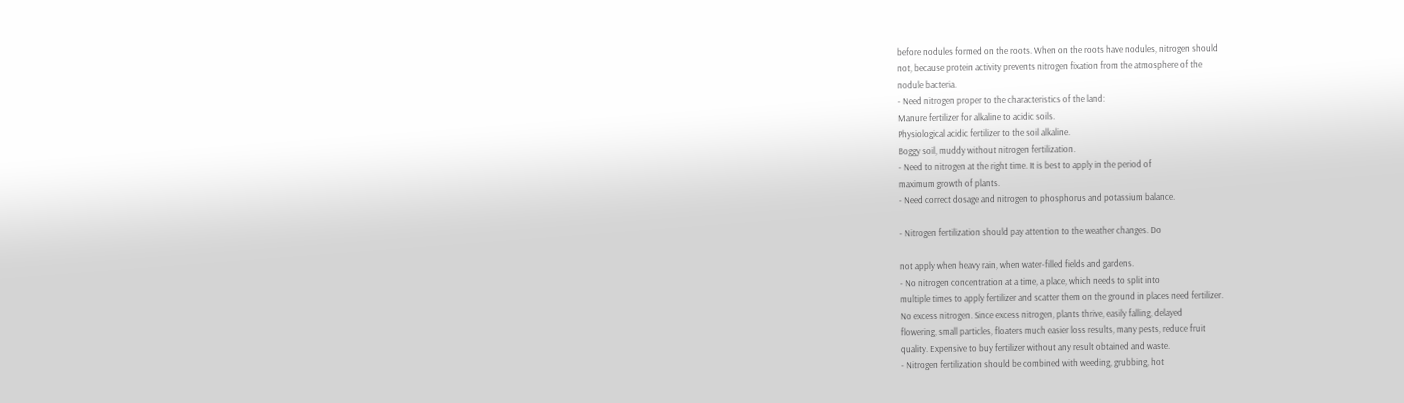before nodules formed on the roots. When on the roots have nodules, nitrogen should
not, because protein activity prevents nitrogen fixation from the atmosphere of the
nodule bacteria.
- Need nitrogen proper to the characteristics of the land:
Manure fertilizer for alkaline to acidic soils.
Physiological acidic fertilizer to the soil alkaline.
Boggy soil, muddy without nitrogen fertilization.
- Need to nitrogen at the right time. It is best to apply in the period of
maximum growth of plants.
- Need correct dosage and nitrogen to phosphorus and potassium balance.

- Nitrogen fertilization should pay attention to the weather changes. Do

not apply when heavy rain, when water-filled fields and gardens.
- No nitrogen concentration at a time, a place, which needs to split into
multiple times to apply fertilizer and scatter them on the ground in places need fertilizer.
No excess nitrogen. Since excess nitrogen, plants thrive, easily falling, delayed
flowering, small particles, floaters much easier loss results, many pests, reduce fruit
quality. Expensive to buy fertilizer without any result obtained and waste.
- Nitrogen fertilization should be combined with weeding, grubbing, hot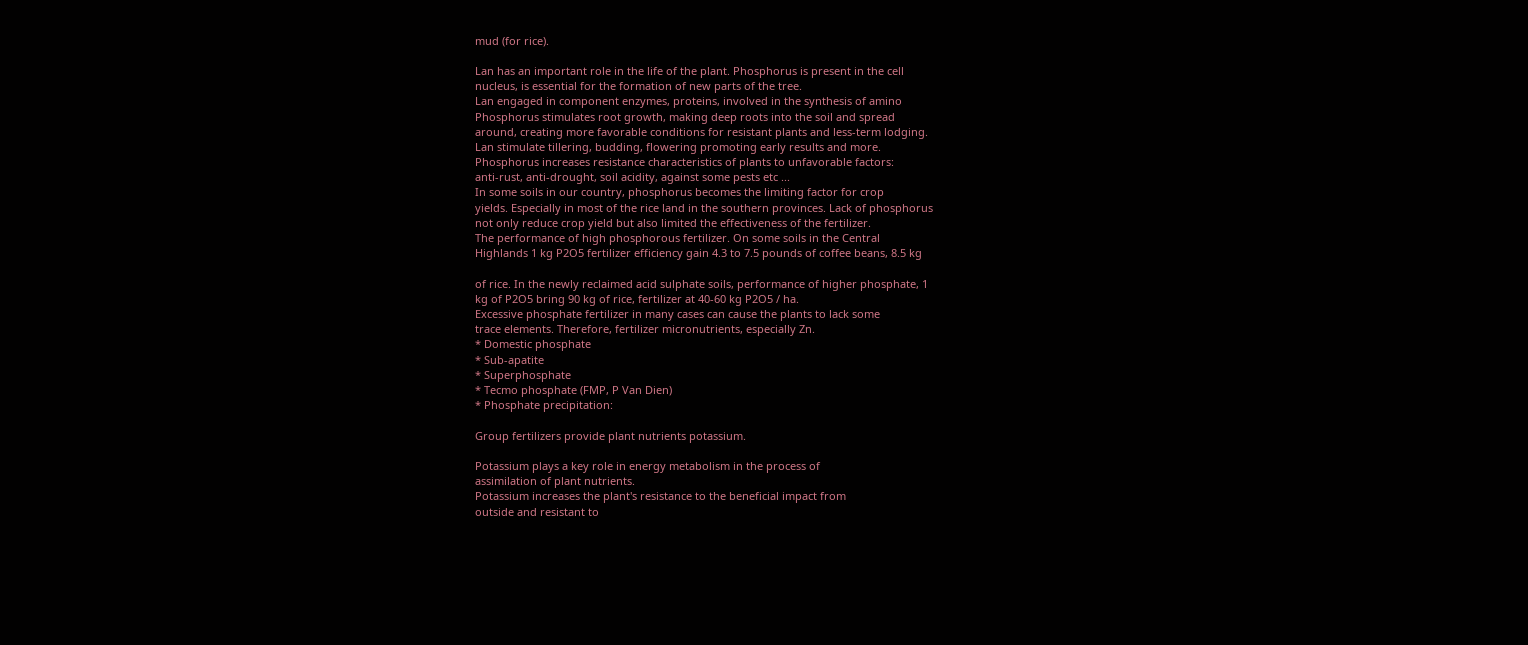mud (for rice).

Lan has an important role in the life of the plant. Phosphorus is present in the cell
nucleus, is essential for the formation of new parts of the tree.
Lan engaged in component enzymes, proteins, involved in the synthesis of amino
Phosphorus stimulates root growth, making deep roots into the soil and spread
around, creating more favorable conditions for resistant plants and less-term lodging.
Lan stimulate tillering, budding, flowering promoting early results and more.
Phosphorus increases resistance characteristics of plants to unfavorable factors:
anti-rust, anti-drought, soil acidity, against some pests etc ...
In some soils in our country, phosphorus becomes the limiting factor for crop
yields. Especially in most of the rice land in the southern provinces. Lack of phosphorus
not only reduce crop yield but also limited the effectiveness of the fertilizer.
The performance of high phosphorous fertilizer. On some soils in the Central
Highlands 1 kg P2O5 fertilizer efficiency gain 4.3 to 7.5 pounds of coffee beans, 8.5 kg

of rice. In the newly reclaimed acid sulphate soils, performance of higher phosphate, 1
kg of P2O5 bring 90 kg of rice, fertilizer at 40-60 kg P2O5 / ha.
Excessive phosphate fertilizer in many cases can cause the plants to lack some
trace elements. Therefore, fertilizer micronutrients, especially Zn.
* Domestic phosphate
* Sub-apatite
* Superphosphate
* Tecmo phosphate (FMP, P Van Dien)
* Phosphate precipitation:

Group fertilizers provide plant nutrients potassium.

Potassium plays a key role in energy metabolism in the process of
assimilation of plant nutrients.
Potassium increases the plant's resistance to the beneficial impact from
outside and resistant to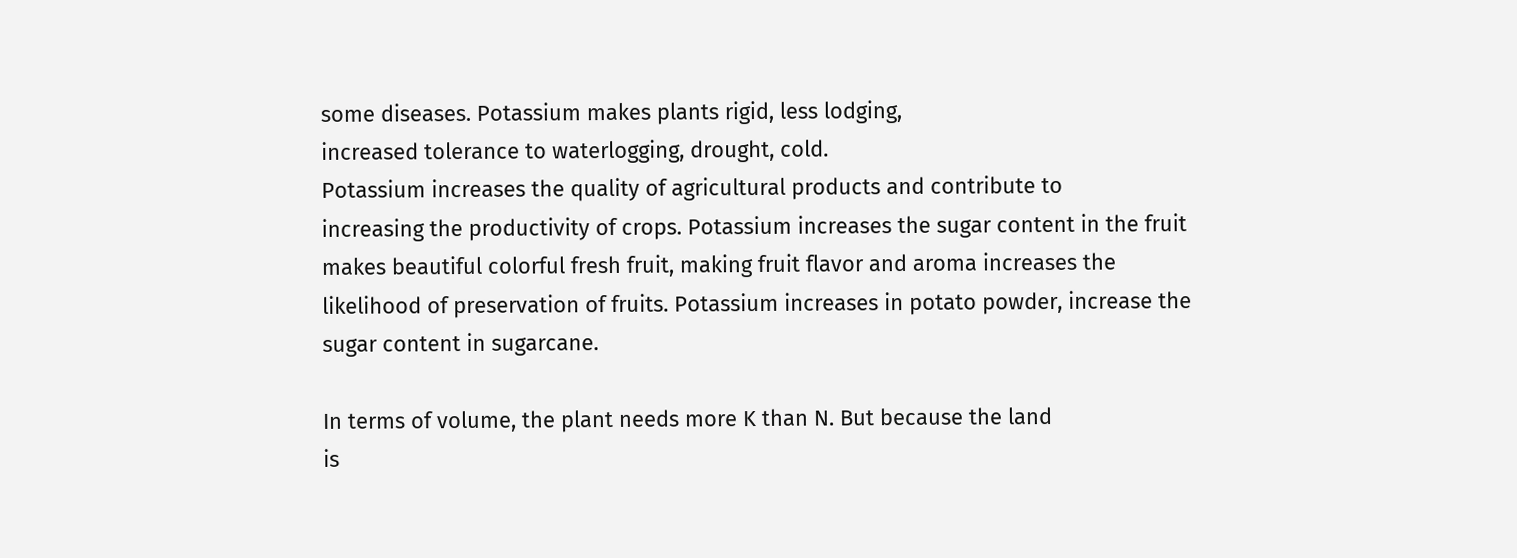some diseases. Potassium makes plants rigid, less lodging,
increased tolerance to waterlogging, drought, cold.
Potassium increases the quality of agricultural products and contribute to
increasing the productivity of crops. Potassium increases the sugar content in the fruit
makes beautiful colorful fresh fruit, making fruit flavor and aroma increases the
likelihood of preservation of fruits. Potassium increases in potato powder, increase the
sugar content in sugarcane.

In terms of volume, the plant needs more K than N. But because the land
is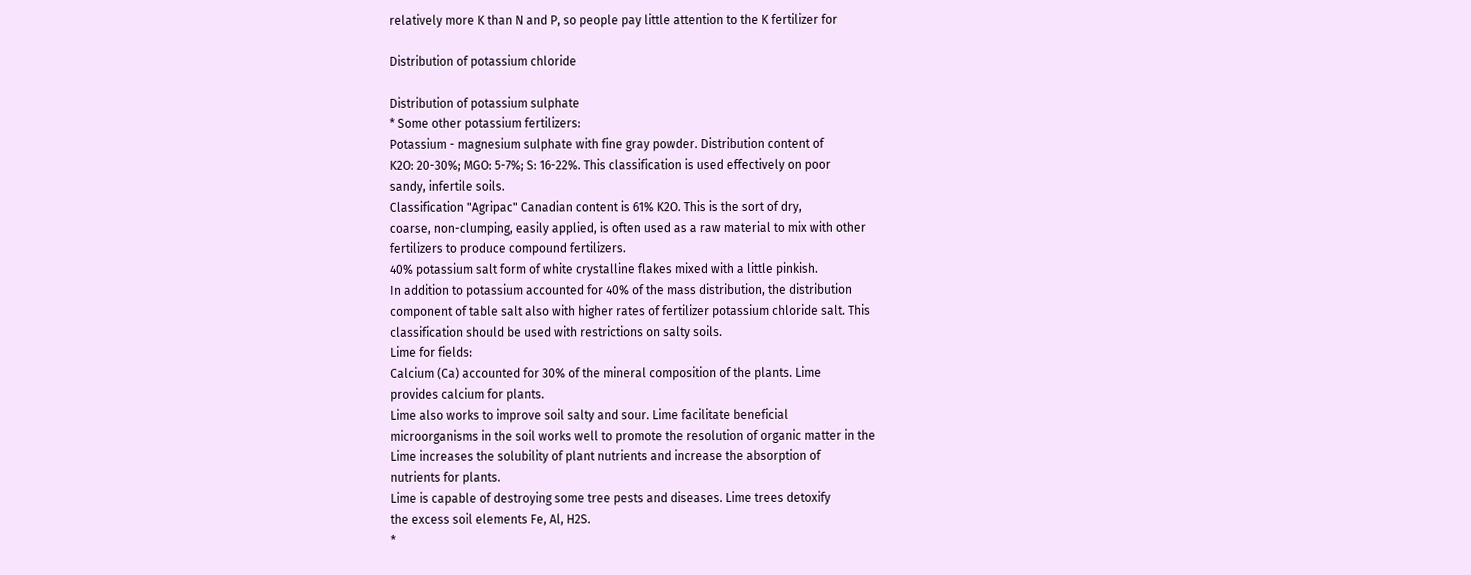relatively more K than N and P, so people pay little attention to the K fertilizer for

Distribution of potassium chloride

Distribution of potassium sulphate
* Some other potassium fertilizers:
Potassium - magnesium sulphate with fine gray powder. Distribution content of
K2O: 20-30%; MGO: 5-7%; S: 16-22%. This classification is used effectively on poor
sandy, infertile soils.
Classification "Agripac" Canadian content is 61% K2O. This is the sort of dry,
coarse, non-clumping, easily applied, is often used as a raw material to mix with other
fertilizers to produce compound fertilizers.
40% potassium salt form of white crystalline flakes mixed with a little pinkish.
In addition to potassium accounted for 40% of the mass distribution, the distribution
component of table salt also with higher rates of fertilizer potassium chloride salt. This
classification should be used with restrictions on salty soils.
Lime for fields:
Calcium (Ca) accounted for 30% of the mineral composition of the plants. Lime
provides calcium for plants.
Lime also works to improve soil salty and sour. Lime facilitate beneficial
microorganisms in the soil works well to promote the resolution of organic matter in the
Lime increases the solubility of plant nutrients and increase the absorption of
nutrients for plants.
Lime is capable of destroying some tree pests and diseases. Lime trees detoxify
the excess soil elements Fe, Al, H2S.
*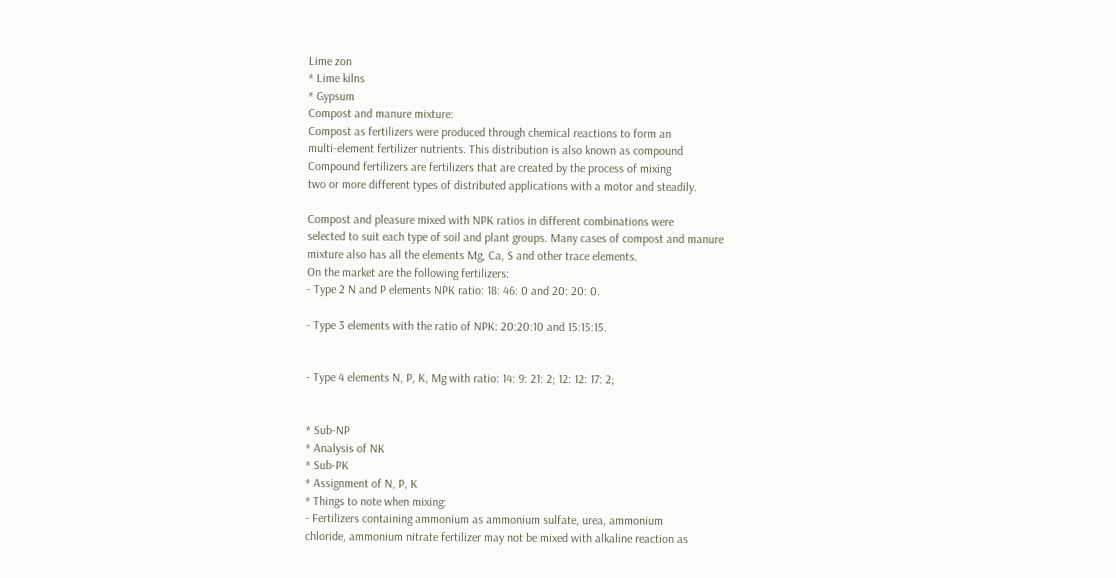Lime zon
* Lime kilns
* Gypsum
Compost and manure mixture:
Compost as fertilizers were produced through chemical reactions to form an
multi-element fertilizer nutrients. This distribution is also known as compound
Compound fertilizers are fertilizers that are created by the process of mixing
two or more different types of distributed applications with a motor and steadily.

Compost and pleasure mixed with NPK ratios in different combinations were
selected to suit each type of soil and plant groups. Many cases of compost and manure
mixture also has all the elements Mg, Ca, S and other trace elements.
On the market are the following fertilizers:
- Type 2 N and P elements NPK ratio: 18: 46: 0 and 20: 20: 0.

- Type 3 elements with the ratio of NPK: 20:20:10 and 15:15:15.


- Type 4 elements N, P, K, Mg with ratio: 14: 9: 21: 2; 12: 12: 17: 2;


* Sub-NP
* Analysis of NK
* Sub-PK
* Assignment of N, P, K
* Things to note when mixing:
- Fertilizers containing ammonium as ammonium sulfate, urea, ammonium
chloride, ammonium nitrate fertilizer may not be mixed with alkaline reaction as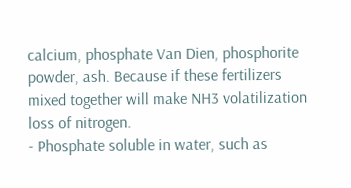calcium, phosphate Van Dien, phosphorite powder, ash. Because if these fertilizers
mixed together will make NH3 volatilization loss of nitrogen.
- Phosphate soluble in water, such as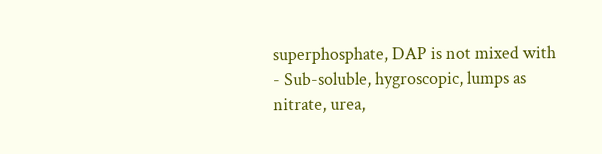superphosphate, DAP is not mixed with
- Sub-soluble, hygroscopic, lumps as nitrate, urea,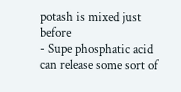potash is mixed just before
- Supe phosphatic acid can release some sort of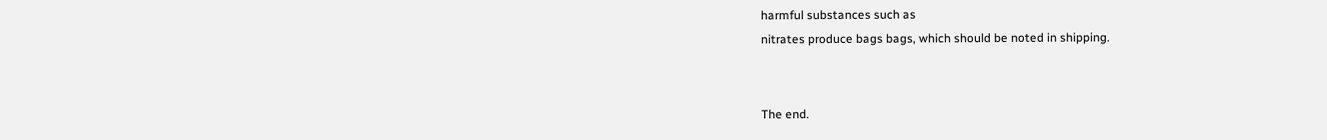harmful substances such as
nitrates produce bags bags, which should be noted in shipping.


The end.